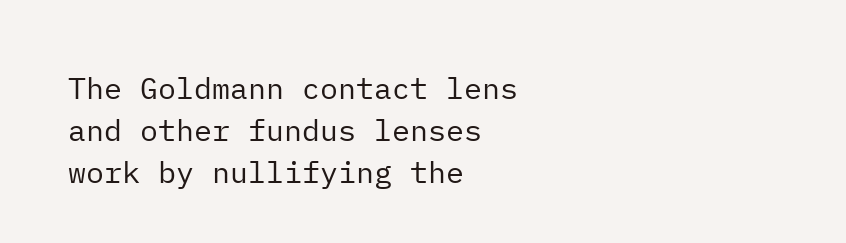The Goldmann contact lens and other fundus lenses work by nullifying the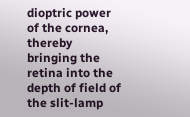dioptric power of the cornea, thereby bringing the retina into the depth of field of the slit-lamp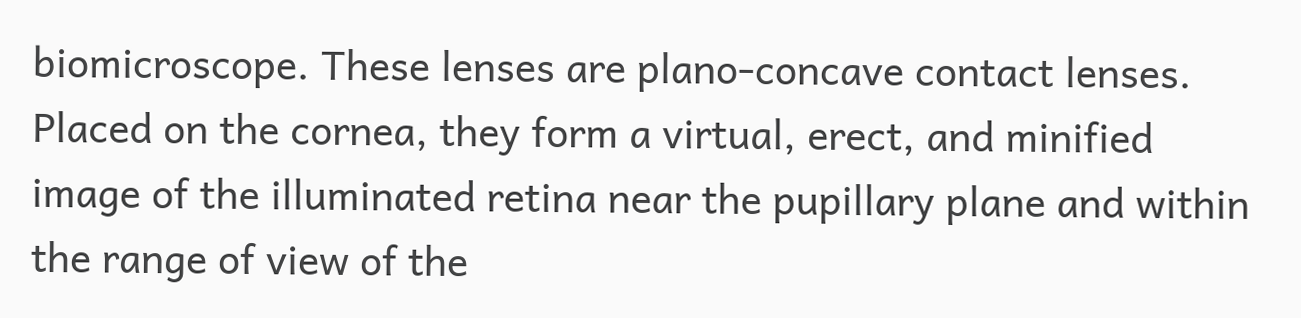biomicroscope. These lenses are plano-concave contact lenses. Placed on the cornea, they form a virtual, erect, and minified image of the illuminated retina near the pupillary plane and within the range of view of the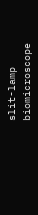slit-lamp biomicroscope